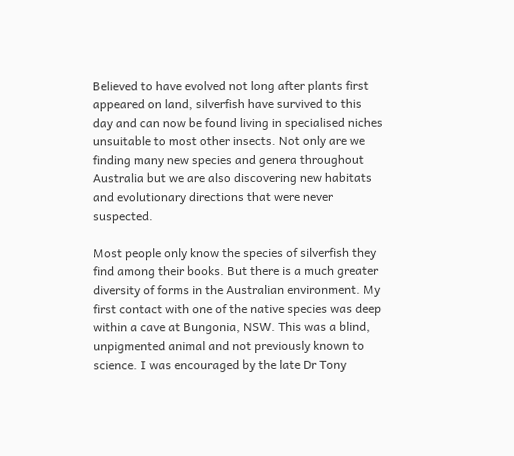Believed to have evolved not long after plants first appeared on land, silverfish have survived to this day and can now be found living in specialised niches unsuitable to most other insects. Not only are we finding many new species and genera throughout Australia but we are also discovering new habitats and evolutionary directions that were never suspected.

Most people only know the species of silverfish they find among their books. But there is a much greater diversity of forms in the Australian environment. My first contact with one of the native species was deep within a cave at Bungonia, NSW. This was a blind, unpigmented animal and not previously known to science. I was encouraged by the late Dr Tony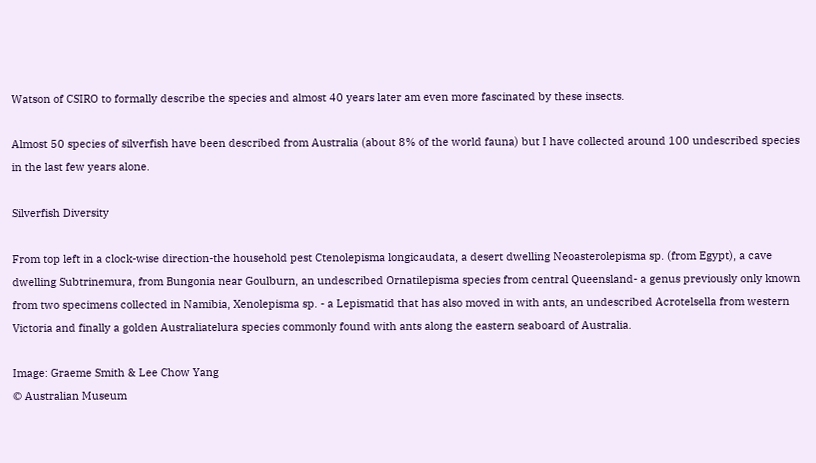Watson of CSIRO to formally describe the species and almost 40 years later am even more fascinated by these insects.

Almost 50 species of silverfish have been described from Australia (about 8% of the world fauna) but I have collected around 100 undescribed species in the last few years alone.

Silverfish Diversity

From top left in a clock-wise direction-the household pest Ctenolepisma longicaudata, a desert dwelling Neoasterolepisma sp. (from Egypt), a cave dwelling Subtrinemura, from Bungonia near Goulburn, an undescribed Ornatilepisma species from central Queensland- a genus previously only known from two specimens collected in Namibia, Xenolepisma sp. - a Lepismatid that has also moved in with ants, an undescribed Acrotelsella from western Victoria and finally a golden Australiatelura species commonly found with ants along the eastern seaboard of Australia.

Image: Graeme Smith & Lee Chow Yang
© Australian Museum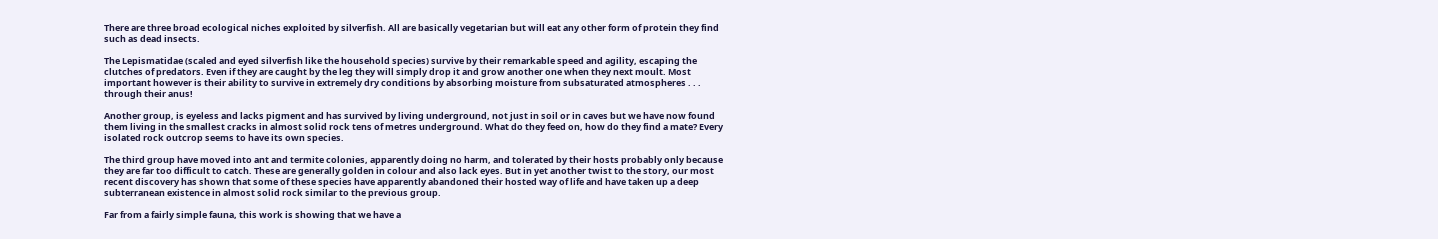There are three broad ecological niches exploited by silverfish. All are basically vegetarian but will eat any other form of protein they find such as dead insects.

The Lepismatidae (scaled and eyed silverfish like the household species) survive by their remarkable speed and agility, escaping the clutches of predators. Even if they are caught by the leg they will simply drop it and grow another one when they next moult. Most important however is their ability to survive in extremely dry conditions by absorbing moisture from subsaturated atmospheres . . . through their anus!

Another group, is eyeless and lacks pigment and has survived by living underground, not just in soil or in caves but we have now found them living in the smallest cracks in almost solid rock tens of metres underground. What do they feed on, how do they find a mate? Every isolated rock outcrop seems to have its own species.

The third group have moved into ant and termite colonies, apparently doing no harm, and tolerated by their hosts probably only because they are far too difficult to catch. These are generally golden in colour and also lack eyes. But in yet another twist to the story, our most recent discovery has shown that some of these species have apparently abandoned their hosted way of life and have taken up a deep subterranean existence in almost solid rock similar to the previous group.

Far from a fairly simple fauna, this work is showing that we have a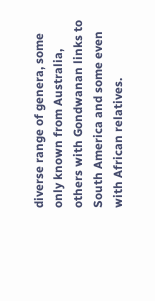diverse range of genera, some only known from Australia, others with Gondwanan links to South America and some even with African relatives.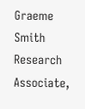Graeme Smith
Research Associate,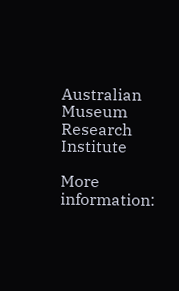Australian Museum Research Institute

More information: